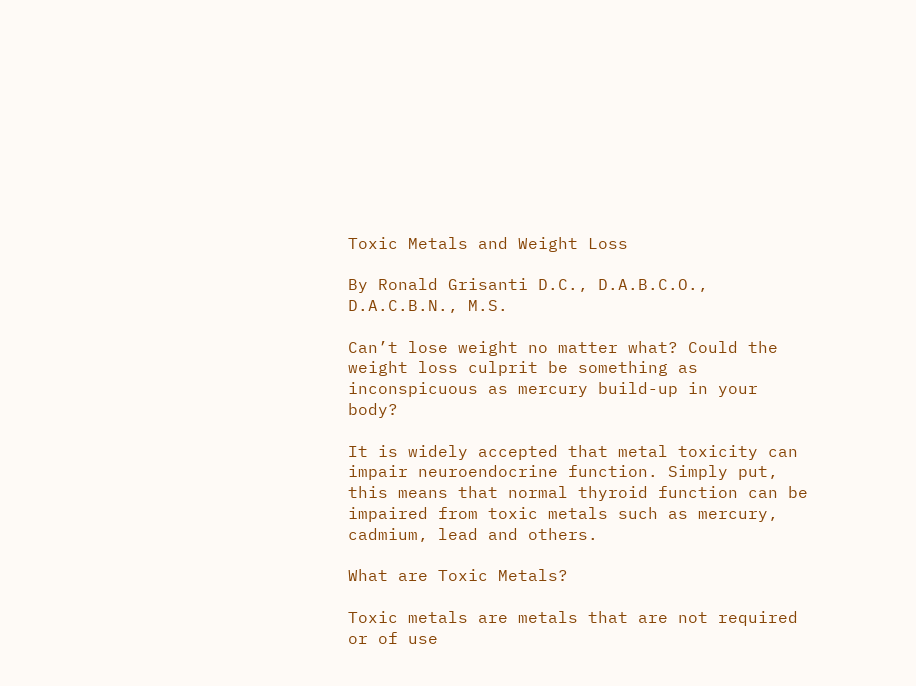Toxic Metals and Weight Loss

By Ronald Grisanti D.C., D.A.B.C.O., D.A.C.B.N., M.S.

Can’t lose weight no matter what? Could the weight loss culprit be something as inconspicuous as mercury build-up in your body?

It is widely accepted that metal toxicity can impair neuroendocrine function. Simply put, this means that normal thyroid function can be impaired from toxic metals such as mercury, cadmium, lead and others.

What are Toxic Metals?

Toxic metals are metals that are not required or of use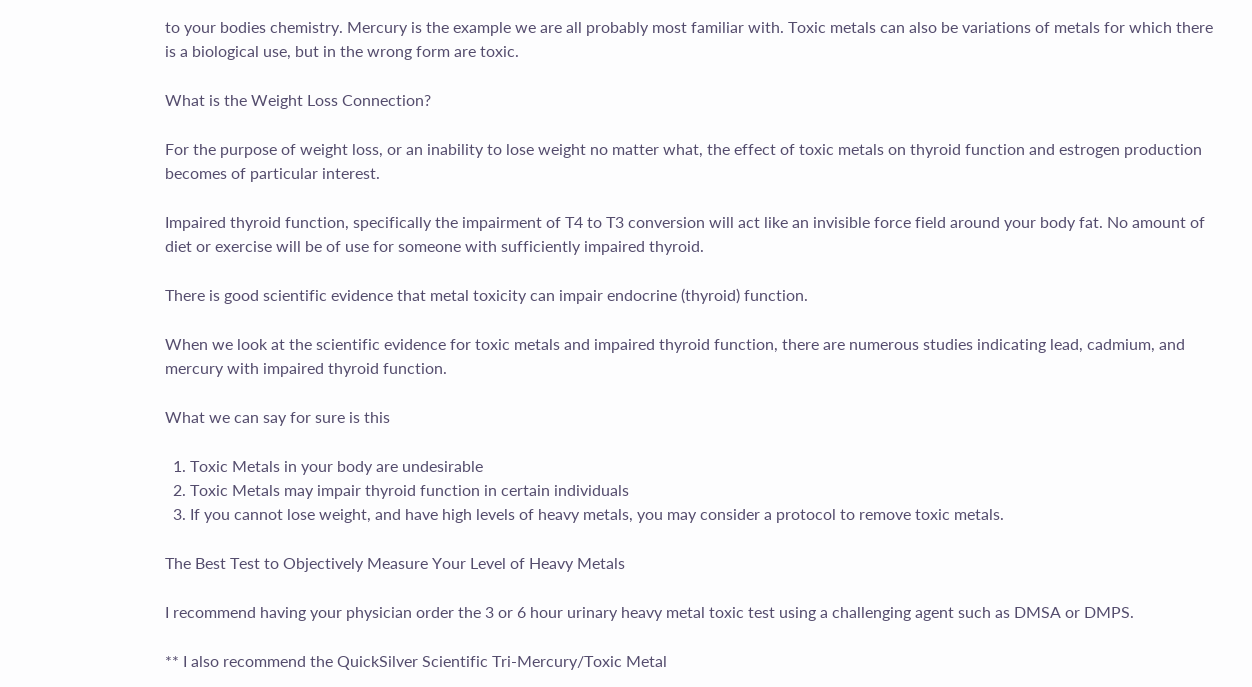to your bodies chemistry. Mercury is the example we are all probably most familiar with. Toxic metals can also be variations of metals for which there is a biological use, but in the wrong form are toxic.

What is the Weight Loss Connection?

For the purpose of weight loss, or an inability to lose weight no matter what, the effect of toxic metals on thyroid function and estrogen production becomes of particular interest.

Impaired thyroid function, specifically the impairment of T4 to T3 conversion will act like an invisible force field around your body fat. No amount of diet or exercise will be of use for someone with sufficiently impaired thyroid.

There is good scientific evidence that metal toxicity can impair endocrine (thyroid) function.

When we look at the scientific evidence for toxic metals and impaired thyroid function, there are numerous studies indicating lead, cadmium, and mercury with impaired thyroid function.

What we can say for sure is this

  1. Toxic Metals in your body are undesirable
  2. Toxic Metals may impair thyroid function in certain individuals
  3. If you cannot lose weight, and have high levels of heavy metals, you may consider a protocol to remove toxic metals.

The Best Test to Objectively Measure Your Level of Heavy Metals

I recommend having your physician order the 3 or 6 hour urinary heavy metal toxic test using a challenging agent such as DMSA or DMPS.

** I also recommend the QuickSilver Scientific Tri-Mercury/Toxic Metal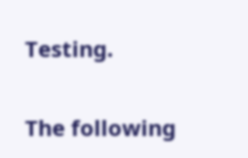Testing.

The following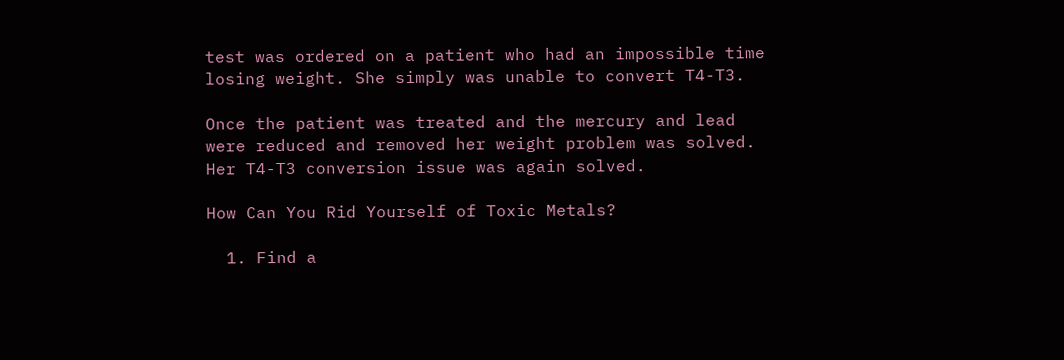test was ordered on a patient who had an impossible time losing weight. She simply was unable to convert T4-T3.

Once the patient was treated and the mercury and lead were reduced and removed her weight problem was solved. Her T4-T3 conversion issue was again solved.

How Can You Rid Yourself of Toxic Metals?

  1. Find a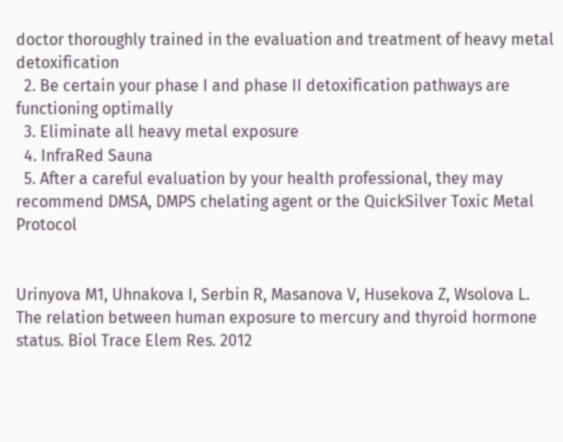doctor thoroughly trained in the evaluation and treatment of heavy metal detoxification
  2. Be certain your phase I and phase II detoxification pathways are functioning optimally
  3. Eliminate all heavy metal exposure
  4. InfraRed Sauna
  5. After a careful evaluation by your health professional, they may recommend DMSA, DMPS chelating agent or the QuickSilver Toxic Metal Protocol


Urinyova M1, Uhnakova I, Serbin R, Masanova V, Husekova Z, Wsolova L. The relation between human exposure to mercury and thyroid hormone status. Biol Trace Elem Res. 2012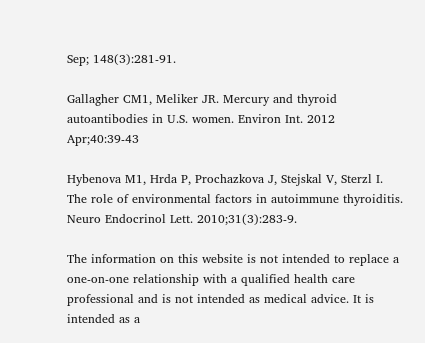Sep; 148(3):281-91.

Gallagher CM1, Meliker JR. Mercury and thyroid autoantibodies in U.S. women. Environ Int. 2012 Apr;40:39-43

Hybenova M1, Hrda P, Prochazkova J, Stejskal V, Sterzl I. The role of environmental factors in autoimmune thyroiditis. Neuro Endocrinol Lett. 2010;31(3):283-9.

The information on this website is not intended to replace a one-on-one relationship with a qualified health care professional and is not intended as medical advice. It is intended as a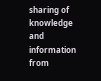sharing of knowledge and information from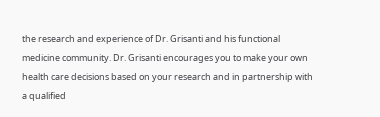the research and experience of Dr. Grisanti and his functional medicine community. Dr. Grisanti encourages you to make your own health care decisions based on your research and in partnership with a qualified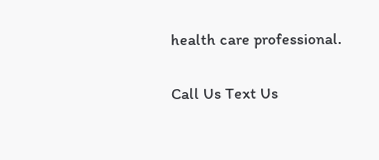health care professional.

Call Us Text Us